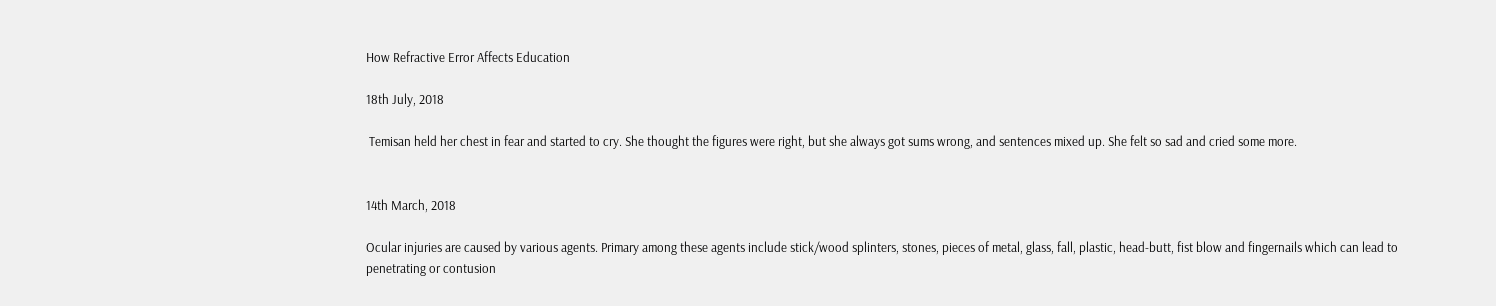How Refractive Error Affects Education

18th July, 2018

 Temisan held her chest in fear and started to cry. She thought the figures were right, but she always got sums wrong, and sentences mixed up. She felt so sad and cried some more.


14th March, 2018

Ocular injuries are caused by various agents. Primary among these agents include stick/wood splinters, stones, pieces of metal, glass, fall, plastic, head-butt, fist blow and fingernails which can lead to penetrating or contusion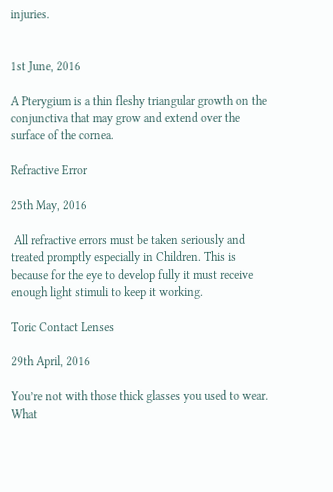injuries.


1st June, 2016

A Pterygium is a thin fleshy triangular growth on the conjunctiva that may grow and extend over the surface of the cornea.

Refractive Error

25th May, 2016

 All refractive errors must be taken seriously and treated promptly especially in Children. This is because for the eye to develop fully it must receive enough light stimuli to keep it working.

Toric Contact Lenses

29th April, 2016

You’re not with those thick glasses you used to wear.  What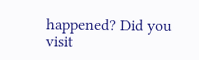happened? Did you visit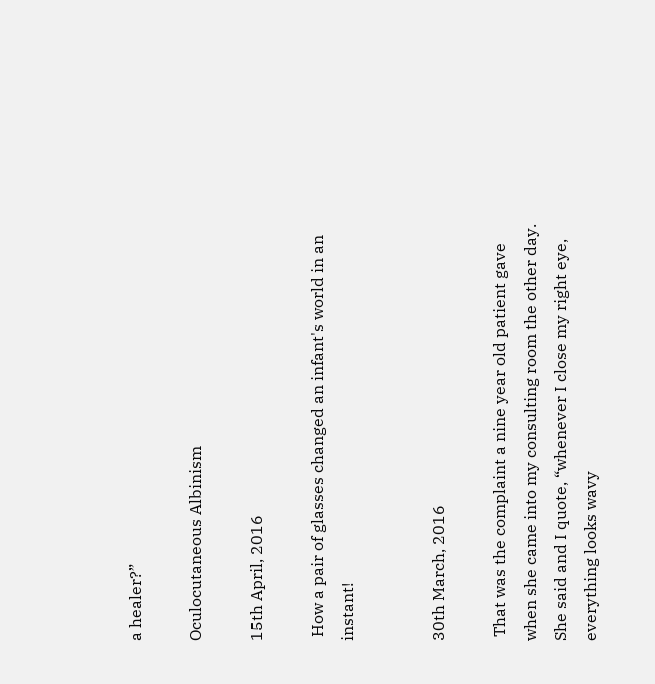a healer?”

Oculocutaneous Albinism

15th April, 2016

 How a pair of glasses changed an infant's world in an instant!


30th March, 2016

 That was the complaint a nine year old patient gave when she came into my consulting room the other day. She said and I quote, “whenever I close my right eye, everything looks wavy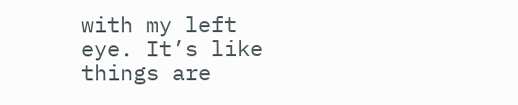with my left eye. It’s like things are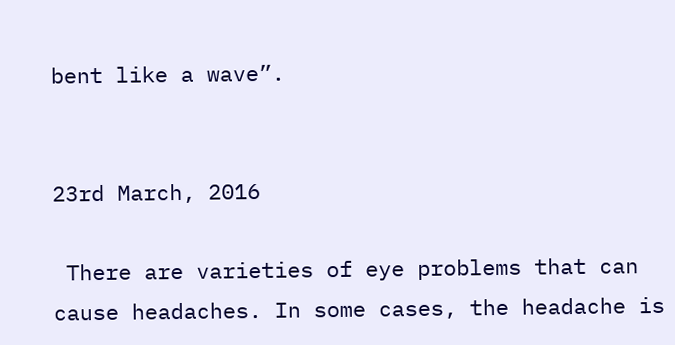bent like a wave”.


23rd March, 2016

 There are varieties of eye problems that can cause headaches. In some cases, the headache is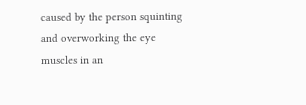caused by the person squinting and overworking the eye muscles in an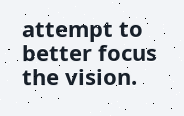attempt to better focus the vision.